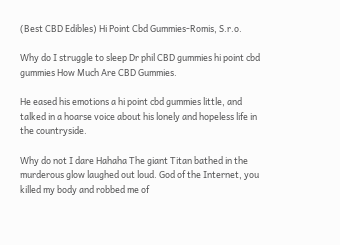(Best CBD Edibles) Hi Point Cbd Gummies-Romis, S.r.o.

Why do I struggle to sleep Dr phil CBD gummies hi point cbd gummies How Much Are CBD Gummies.

He eased his emotions a hi point cbd gummies little, and talked in a hoarse voice about his lonely and hopeless life in the countryside.

Why do not I dare Hahaha The giant Titan bathed in the murderous glow laughed out loud. God of the Internet, you killed my body and robbed me of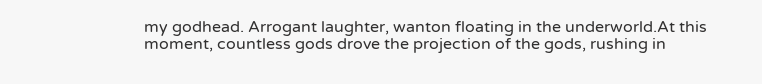my godhead. Arrogant laughter, wanton floating in the underworld.At this moment, countless gods drove the projection of the gods, rushing in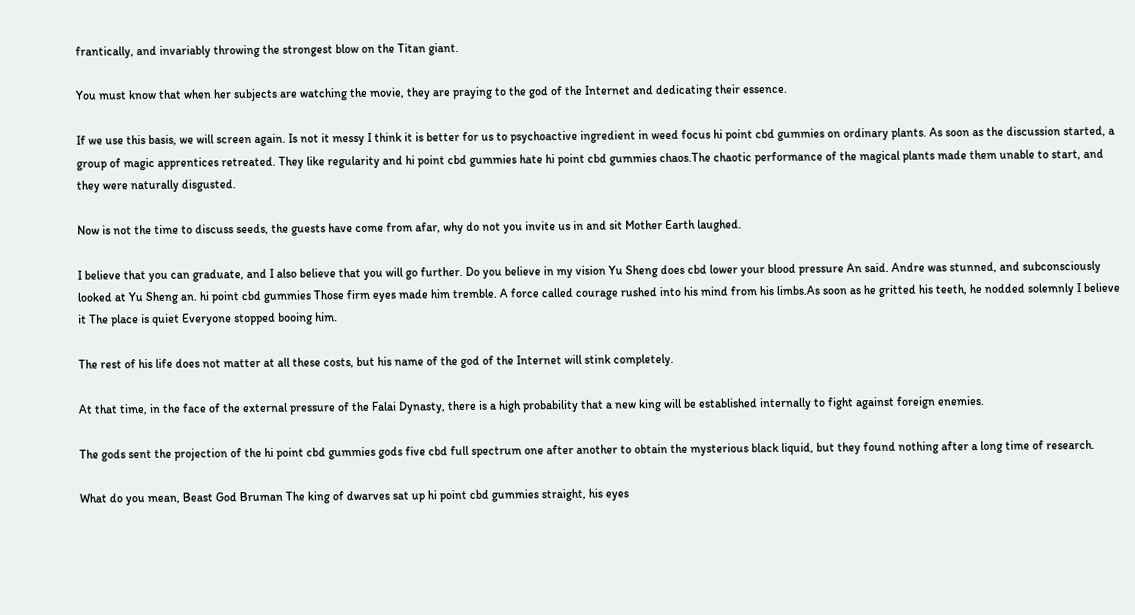frantically, and invariably throwing the strongest blow on the Titan giant.

You must know that when her subjects are watching the movie, they are praying to the god of the Internet and dedicating their essence.

If we use this basis, we will screen again. Is not it messy I think it is better for us to psychoactive ingredient in weed focus hi point cbd gummies on ordinary plants. As soon as the discussion started, a group of magic apprentices retreated. They like regularity and hi point cbd gummies hate hi point cbd gummies chaos.The chaotic performance of the magical plants made them unable to start, and they were naturally disgusted.

Now is not the time to discuss seeds, the guests have come from afar, why do not you invite us in and sit Mother Earth laughed.

I believe that you can graduate, and I also believe that you will go further. Do you believe in my vision Yu Sheng does cbd lower your blood pressure An said. Andre was stunned, and subconsciously looked at Yu Sheng an. hi point cbd gummies Those firm eyes made him tremble. A force called courage rushed into his mind from his limbs.As soon as he gritted his teeth, he nodded solemnly I believe it The place is quiet Everyone stopped booing him.

The rest of his life does not matter at all these costs, but his name of the god of the Internet will stink completely.

At that time, in the face of the external pressure of the Falai Dynasty, there is a high probability that a new king will be established internally to fight against foreign enemies.

The gods sent the projection of the hi point cbd gummies gods five cbd full spectrum one after another to obtain the mysterious black liquid, but they found nothing after a long time of research.

What do you mean, Beast God Bruman The king of dwarves sat up hi point cbd gummies straight, his eyes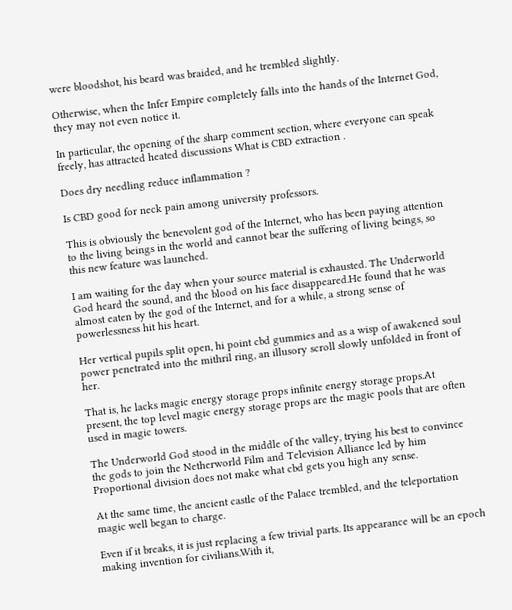were bloodshot, his beard was braided, and he trembled slightly.

Otherwise, when the Infer Empire completely falls into the hands of the Internet God, they may not even notice it.

In particular, the opening of the sharp comment section, where everyone can speak freely, has attracted heated discussions What is CBD extraction .

Does dry needling reduce inflammation ?

Is CBD good for neck pain among university professors.

This is obviously the benevolent god of the Internet, who has been paying attention to the living beings in the world and cannot bear the suffering of living beings, so this new feature was launched.

I am waiting for the day when your source material is exhausted. The Underworld God heard the sound, and the blood on his face disappeared.He found that he was almost eaten by the god of the Internet, and for a while, a strong sense of powerlessness hit his heart.

Her vertical pupils split open, hi point cbd gummies and as a wisp of awakened soul power penetrated into the mithril ring, an illusory scroll slowly unfolded in front of her.

That is, he lacks magic energy storage props infinite energy storage props.At present, the top level magic energy storage props are the magic pools that are often used in magic towers.

The Underworld God stood in the middle of the valley, trying his best to convince the gods to join the Netherworld Film and Television Alliance led by him Proportional division does not make what cbd gets you high any sense.

At the same time, the ancient castle of the Palace trembled, and the teleportation magic well began to charge.

Even if it breaks, it is just replacing a few trivial parts. Its appearance will be an epoch making invention for civilians.With it,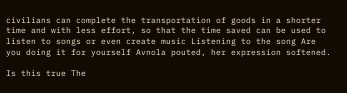civilians can complete the transportation of goods in a shorter time and with less effort, so that the time saved can be used to listen to songs or even create music Listening to the song Are you doing it for yourself Avnola pouted, her expression softened.

Is this true The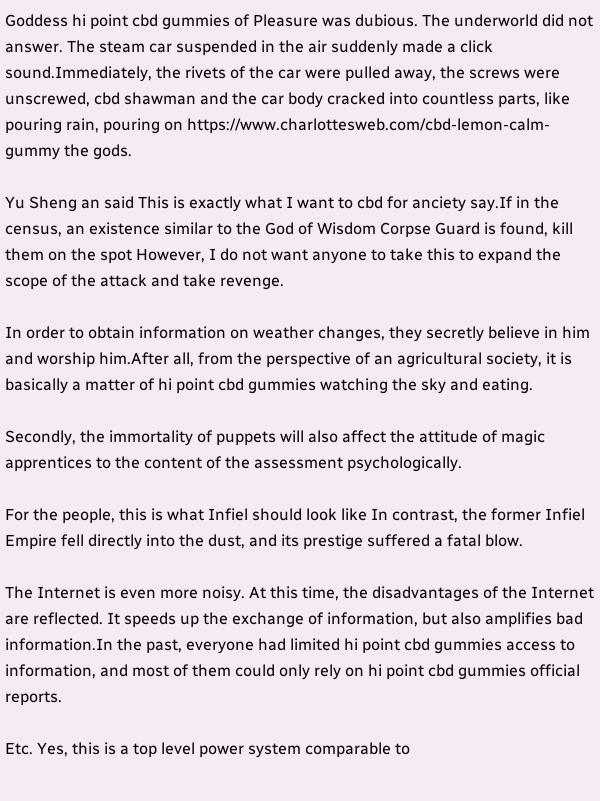Goddess hi point cbd gummies of Pleasure was dubious. The underworld did not answer. The steam car suspended in the air suddenly made a click sound.Immediately, the rivets of the car were pulled away, the screws were unscrewed, cbd shawman and the car body cracked into countless parts, like pouring rain, pouring on https://www.charlottesweb.com/cbd-lemon-calm-gummy the gods.

Yu Sheng an said This is exactly what I want to cbd for anciety say.If in the census, an existence similar to the God of Wisdom Corpse Guard is found, kill them on the spot However, I do not want anyone to take this to expand the scope of the attack and take revenge.

In order to obtain information on weather changes, they secretly believe in him and worship him.After all, from the perspective of an agricultural society, it is basically a matter of hi point cbd gummies watching the sky and eating.

Secondly, the immortality of puppets will also affect the attitude of magic apprentices to the content of the assessment psychologically.

For the people, this is what Infiel should look like In contrast, the former Infiel Empire fell directly into the dust, and its prestige suffered a fatal blow.

The Internet is even more noisy. At this time, the disadvantages of the Internet are reflected. It speeds up the exchange of information, but also amplifies bad information.In the past, everyone had limited hi point cbd gummies access to information, and most of them could only rely on hi point cbd gummies official reports.

Etc. Yes, this is a top level power system comparable to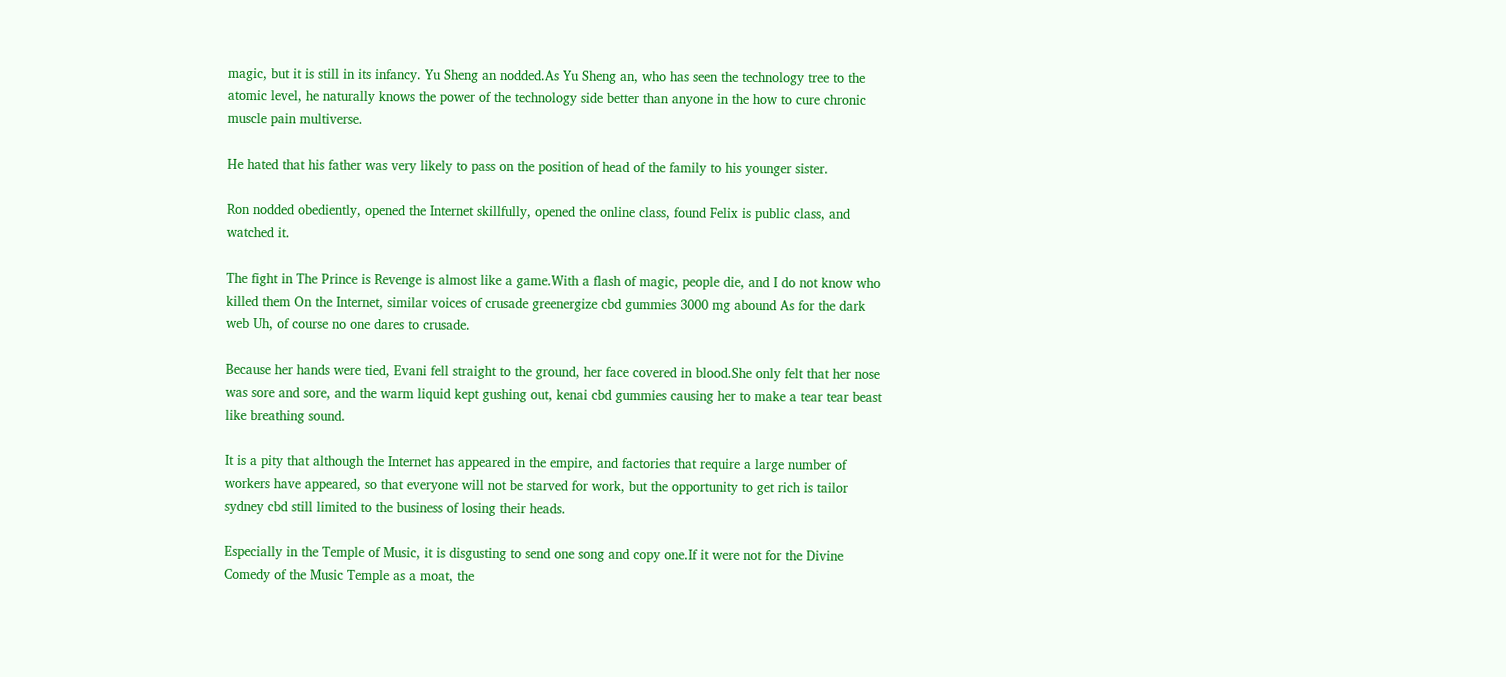magic, but it is still in its infancy. Yu Sheng an nodded.As Yu Sheng an, who has seen the technology tree to the atomic level, he naturally knows the power of the technology side better than anyone in the how to cure chronic muscle pain multiverse.

He hated that his father was very likely to pass on the position of head of the family to his younger sister.

Ron nodded obediently, opened the Internet skillfully, opened the online class, found Felix is public class, and watched it.

The fight in The Prince is Revenge is almost like a game.With a flash of magic, people die, and I do not know who killed them On the Internet, similar voices of crusade greenergize cbd gummies 3000 mg abound As for the dark web Uh, of course no one dares to crusade.

Because her hands were tied, Evani fell straight to the ground, her face covered in blood.She only felt that her nose was sore and sore, and the warm liquid kept gushing out, kenai cbd gummies causing her to make a tear tear beast like breathing sound.

It is a pity that although the Internet has appeared in the empire, and factories that require a large number of workers have appeared, so that everyone will not be starved for work, but the opportunity to get rich is tailor sydney cbd still limited to the business of losing their heads.

Especially in the Temple of Music, it is disgusting to send one song and copy one.If it were not for the Divine Comedy of the Music Temple as a moat, the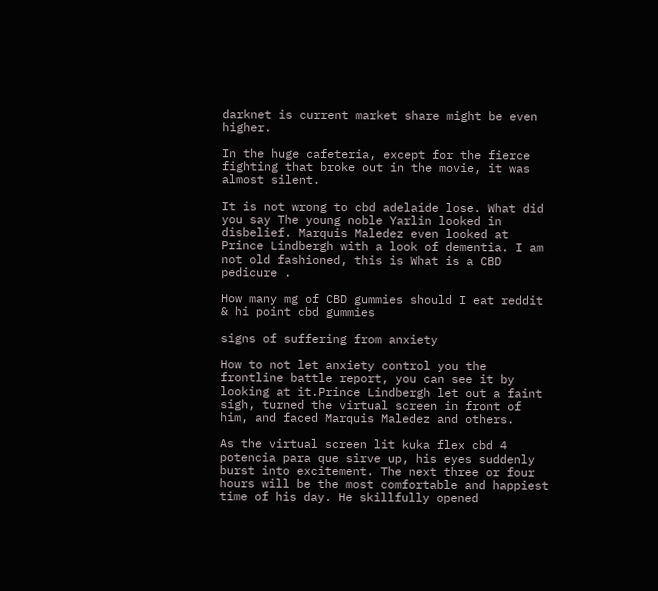darknet is current market share might be even higher.

In the huge cafeteria, except for the fierce fighting that broke out in the movie, it was almost silent.

It is not wrong to cbd adelaide lose. What did you say The young noble Yarlin looked in disbelief. Marquis Maledez even looked at Prince Lindbergh with a look of dementia. I am not old fashioned, this is What is a CBD pedicure .

How many mg of CBD gummies should I eat reddit & hi point cbd gummies

signs of suffering from anxiety

How to not let anxiety control you the frontline battle report, you can see it by looking at it.Prince Lindbergh let out a faint sigh, turned the virtual screen in front of him, and faced Marquis Maledez and others.

As the virtual screen lit kuka flex cbd 4 potencia para que sirve up, his eyes suddenly burst into excitement. The next three or four hours will be the most comfortable and happiest time of his day. He skillfully opened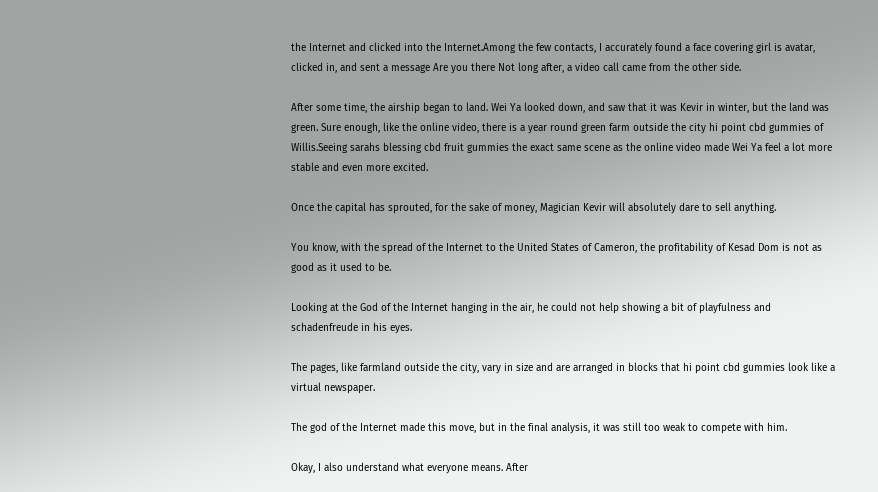the Internet and clicked into the Internet.Among the few contacts, I accurately found a face covering girl is avatar, clicked in, and sent a message Are you there Not long after, a video call came from the other side.

After some time, the airship began to land. Wei Ya looked down, and saw that it was Kevir in winter, but the land was green. Sure enough, like the online video, there is a year round green farm outside the city hi point cbd gummies of Willis.Seeing sarahs blessing cbd fruit gummies the exact same scene as the online video made Wei Ya feel a lot more stable and even more excited.

Once the capital has sprouted, for the sake of money, Magician Kevir will absolutely dare to sell anything.

You know, with the spread of the Internet to the United States of Cameron, the profitability of Kesad Dom is not as good as it used to be.

Looking at the God of the Internet hanging in the air, he could not help showing a bit of playfulness and schadenfreude in his eyes.

The pages, like farmland outside the city, vary in size and are arranged in blocks that hi point cbd gummies look like a virtual newspaper.

The god of the Internet made this move, but in the final analysis, it was still too weak to compete with him.

Okay, I also understand what everyone means. After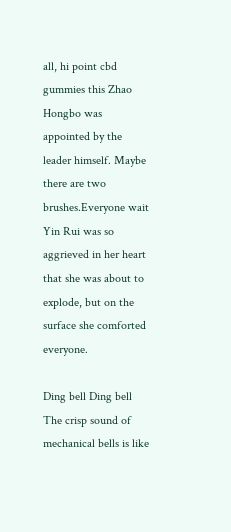all, hi point cbd gummies this Zhao Hongbo was appointed by the leader himself. Maybe there are two brushes.Everyone wait Yin Rui was so aggrieved in her heart that she was about to explode, but on the surface she comforted everyone.

Ding bell Ding bell The crisp sound of mechanical bells is like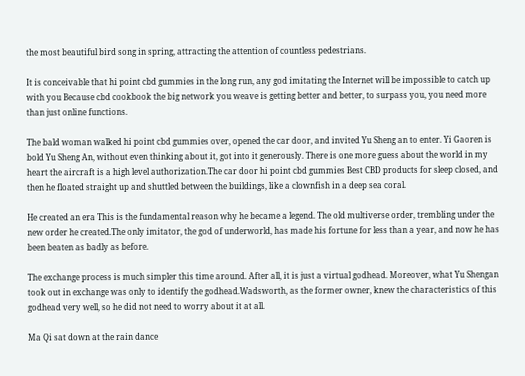the most beautiful bird song in spring, attracting the attention of countless pedestrians.

It is conceivable that hi point cbd gummies in the long run, any god imitating the Internet will be impossible to catch up with you Because cbd cookbook the big network you weave is getting better and better, to surpass you, you need more than just online functions.

The bald woman walked hi point cbd gummies over, opened the car door, and invited Yu Sheng an to enter. Yi Gaoren is bold Yu Sheng An, without even thinking about it, got into it generously. There is one more guess about the world in my heart the aircraft is a high level authorization.The car door hi point cbd gummies Best CBD products for sleep closed, and then he floated straight up and shuttled between the buildings, like a clownfish in a deep sea coral.

He created an era This is the fundamental reason why he became a legend. The old multiverse order, trembling under the new order he created.The only imitator, the god of underworld, has made his fortune for less than a year, and now he has been beaten as badly as before.

The exchange process is much simpler this time around. After all, it is just a virtual godhead. Moreover, what Yu Shengan took out in exchange was only to identify the godhead.Wadsworth, as the former owner, knew the characteristics of this godhead very well, so he did not need to worry about it at all.

Ma Qi sat down at the rain dance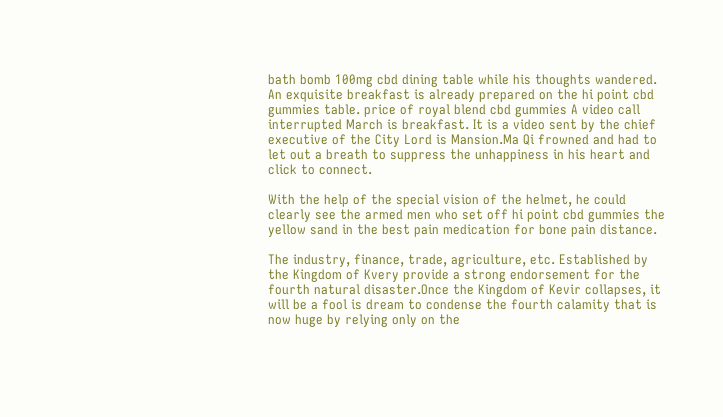bath bomb 100mg cbd dining table while his thoughts wandered. An exquisite breakfast is already prepared on the hi point cbd gummies table. price of royal blend cbd gummies A video call interrupted March is breakfast. It is a video sent by the chief executive of the City Lord is Mansion.Ma Qi frowned and had to let out a breath to suppress the unhappiness in his heart and click to connect.

With the help of the special vision of the helmet, he could clearly see the armed men who set off hi point cbd gummies the yellow sand in the best pain medication for bone pain distance.

The industry, finance, trade, agriculture, etc. Established by the Kingdom of Kvery provide a strong endorsement for the fourth natural disaster.Once the Kingdom of Kevir collapses, it will be a fool is dream to condense the fourth calamity that is now huge by relying only on the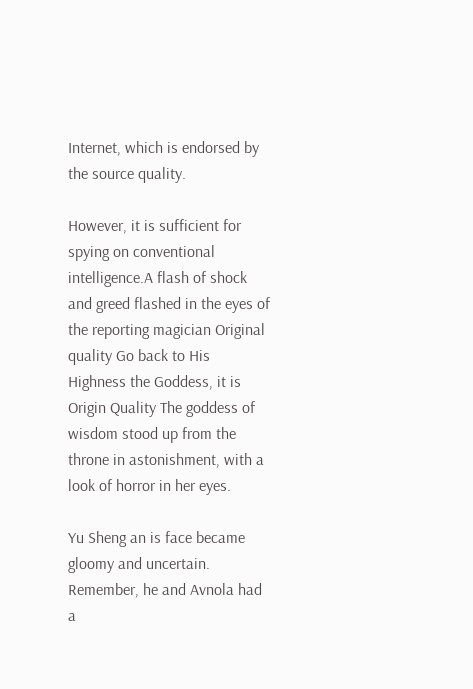Internet, which is endorsed by the source quality.

However, it is sufficient for spying on conventional intelligence.A flash of shock and greed flashed in the eyes of the reporting magician Original quality Go back to His Highness the Goddess, it is Origin Quality The goddess of wisdom stood up from the throne in astonishment, with a look of horror in her eyes.

Yu Sheng an is face became gloomy and uncertain. Remember, he and Avnola had a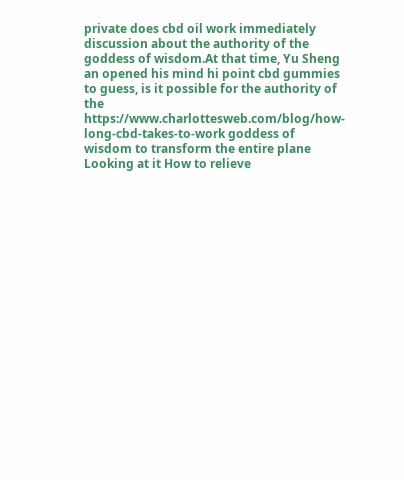private does cbd oil work immediately discussion about the authority of the goddess of wisdom.At that time, Yu Sheng an opened his mind hi point cbd gummies to guess, is it possible for the authority of the https://www.charlottesweb.com/blog/how-long-cbd-takes-to-work goddess of wisdom to transform the entire plane Looking at it How to relieve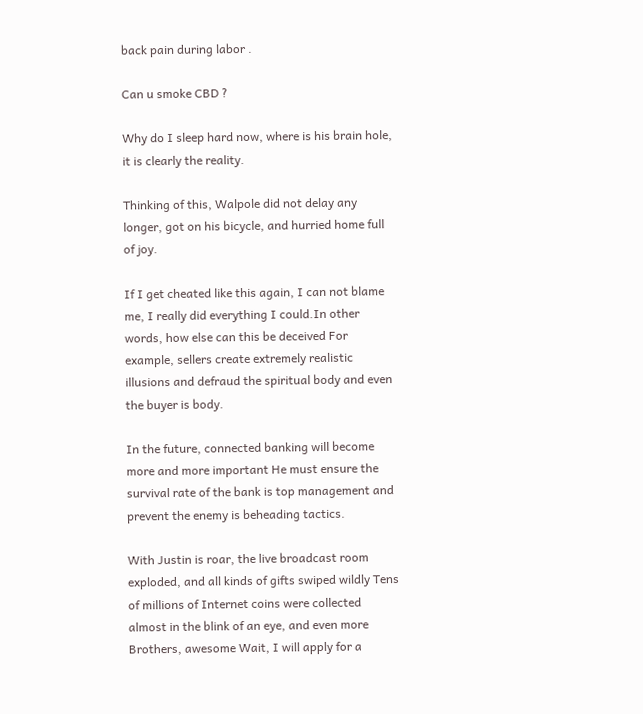back pain during labor .

Can u smoke CBD ?

Why do I sleep hard now, where is his brain hole, it is clearly the reality.

Thinking of this, Walpole did not delay any longer, got on his bicycle, and hurried home full of joy.

If I get cheated like this again, I can not blame me, I really did everything I could.In other words, how else can this be deceived For example, sellers create extremely realistic illusions and defraud the spiritual body and even the buyer is body.

In the future, connected banking will become more and more important He must ensure the survival rate of the bank is top management and prevent the enemy is beheading tactics.

With Justin is roar, the live broadcast room exploded, and all kinds of gifts swiped wildly Tens of millions of Internet coins were collected almost in the blink of an eye, and even more Brothers, awesome Wait, I will apply for a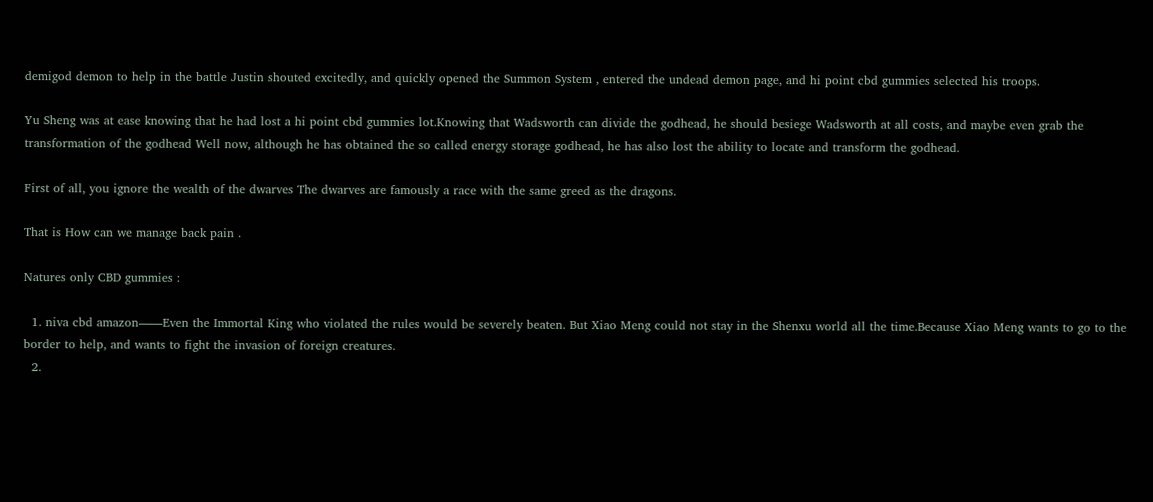demigod demon to help in the battle Justin shouted excitedly, and quickly opened the Summon System , entered the undead demon page, and hi point cbd gummies selected his troops.

Yu Sheng was at ease knowing that he had lost a hi point cbd gummies lot.Knowing that Wadsworth can divide the godhead, he should besiege Wadsworth at all costs, and maybe even grab the transformation of the godhead Well now, although he has obtained the so called energy storage godhead, he has also lost the ability to locate and transform the godhead.

First of all, you ignore the wealth of the dwarves The dwarves are famously a race with the same greed as the dragons.

That is How can we manage back pain .

Natures only CBD gummies :

  1. niva cbd amazon——Even the Immortal King who violated the rules would be severely beaten. But Xiao Meng could not stay in the Shenxu world all the time.Because Xiao Meng wants to go to the border to help, and wants to fight the invasion of foreign creatures.
  2.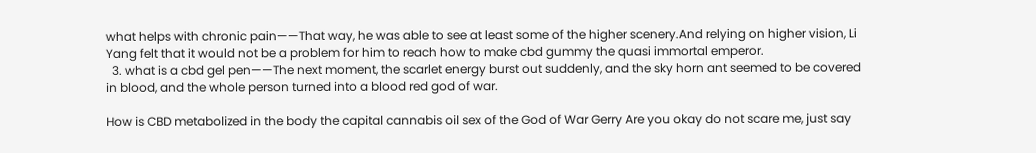what helps with chronic pain——That way, he was able to see at least some of the higher scenery.And relying on higher vision, Li Yang felt that it would not be a problem for him to reach how to make cbd gummy the quasi immortal emperor.
  3. what is a cbd gel pen——The next moment, the scarlet energy burst out suddenly, and the sky horn ant seemed to be covered in blood, and the whole person turned into a blood red god of war.

How is CBD metabolized in the body the capital cannabis oil sex of the God of War Gerry Are you okay do not scare me, just say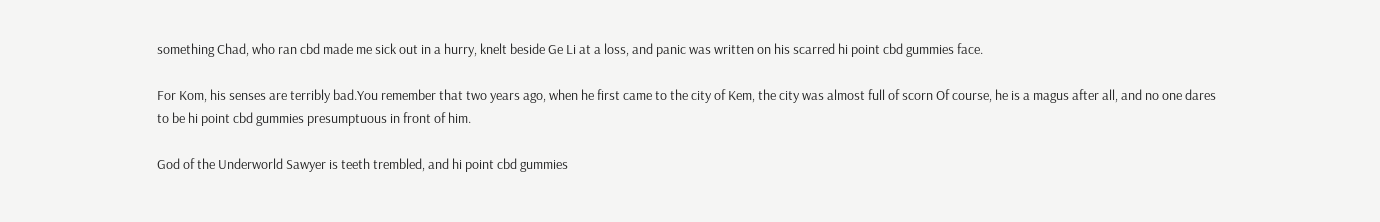something Chad, who ran cbd made me sick out in a hurry, knelt beside Ge Li at a loss, and panic was written on his scarred hi point cbd gummies face.

For Kom, his senses are terribly bad.You remember that two years ago, when he first came to the city of Kem, the city was almost full of scorn Of course, he is a magus after all, and no one dares to be hi point cbd gummies presumptuous in front of him.

God of the Underworld Sawyer is teeth trembled, and hi point cbd gummies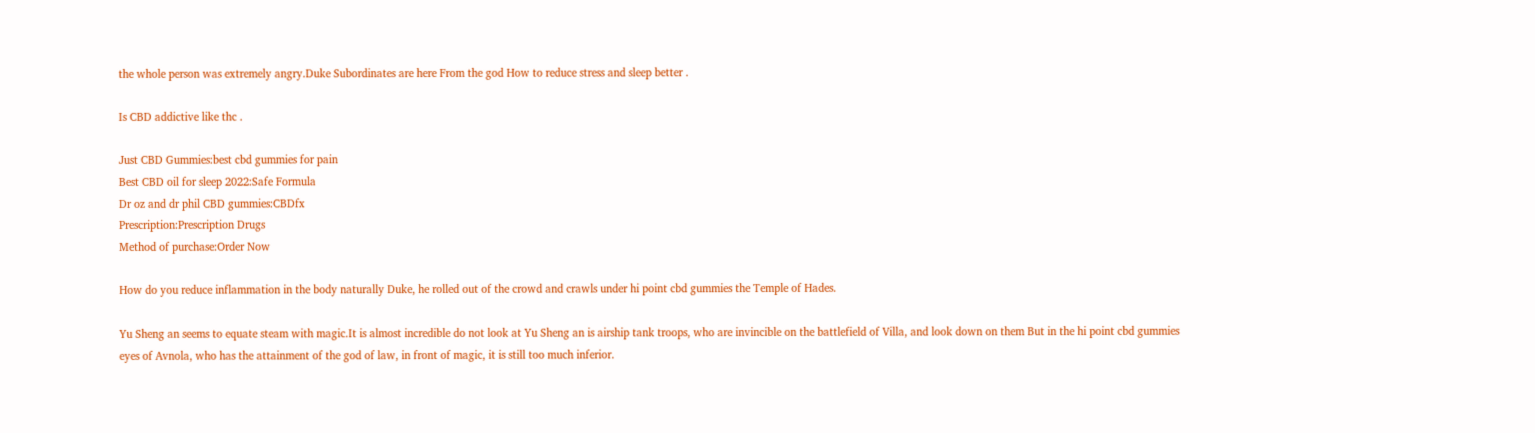the whole person was extremely angry.Duke Subordinates are here From the god How to reduce stress and sleep better .

Is CBD addictive like thc .

Just CBD Gummies:best cbd gummies for pain
Best CBD oil for sleep 2022:Safe Formula
Dr oz and dr phil CBD gummies:CBDfx
Prescription:Prescription Drugs
Method of purchase:Order Now

How do you reduce inflammation in the body naturally Duke, he rolled out of the crowd and crawls under hi point cbd gummies the Temple of Hades.

Yu Sheng an seems to equate steam with magic.It is almost incredible do not look at Yu Sheng an is airship tank troops, who are invincible on the battlefield of Villa, and look down on them But in the hi point cbd gummies eyes of Avnola, who has the attainment of the god of law, in front of magic, it is still too much inferior.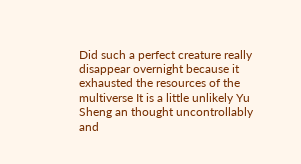Did such a perfect creature really disappear overnight because it exhausted the resources of the multiverse It is a little unlikely Yu Sheng an thought uncontrollably and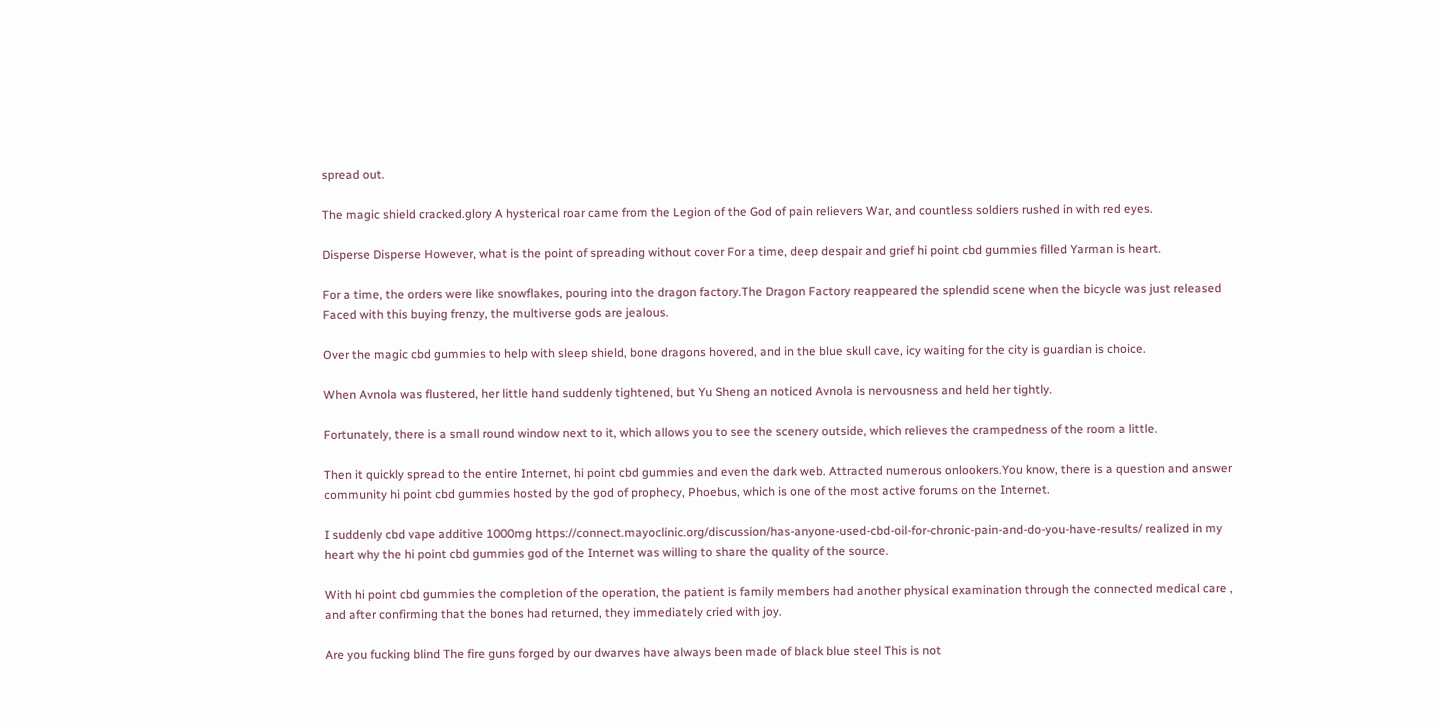spread out.

The magic shield cracked.glory A hysterical roar came from the Legion of the God of pain relievers War, and countless soldiers rushed in with red eyes.

Disperse Disperse However, what is the point of spreading without cover For a time, deep despair and grief hi point cbd gummies filled Yarman is heart.

For a time, the orders were like snowflakes, pouring into the dragon factory.The Dragon Factory reappeared the splendid scene when the bicycle was just released Faced with this buying frenzy, the multiverse gods are jealous.

Over the magic cbd gummies to help with sleep shield, bone dragons hovered, and in the blue skull cave, icy waiting for the city is guardian is choice.

When Avnola was flustered, her little hand suddenly tightened, but Yu Sheng an noticed Avnola is nervousness and held her tightly.

Fortunately, there is a small round window next to it, which allows you to see the scenery outside, which relieves the crampedness of the room a little.

Then it quickly spread to the entire Internet, hi point cbd gummies and even the dark web. Attracted numerous onlookers.You know, there is a question and answer community hi point cbd gummies hosted by the god of prophecy, Phoebus, which is one of the most active forums on the Internet.

I suddenly cbd vape additive 1000mg https://connect.mayoclinic.org/discussion/has-anyone-used-cbd-oil-for-chronic-pain-and-do-you-have-results/ realized in my heart why the hi point cbd gummies god of the Internet was willing to share the quality of the source.

With hi point cbd gummies the completion of the operation, the patient is family members had another physical examination through the connected medical care , and after confirming that the bones had returned, they immediately cried with joy.

Are you fucking blind The fire guns forged by our dwarves have always been made of black blue steel This is not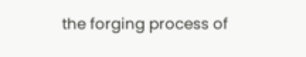the forging process of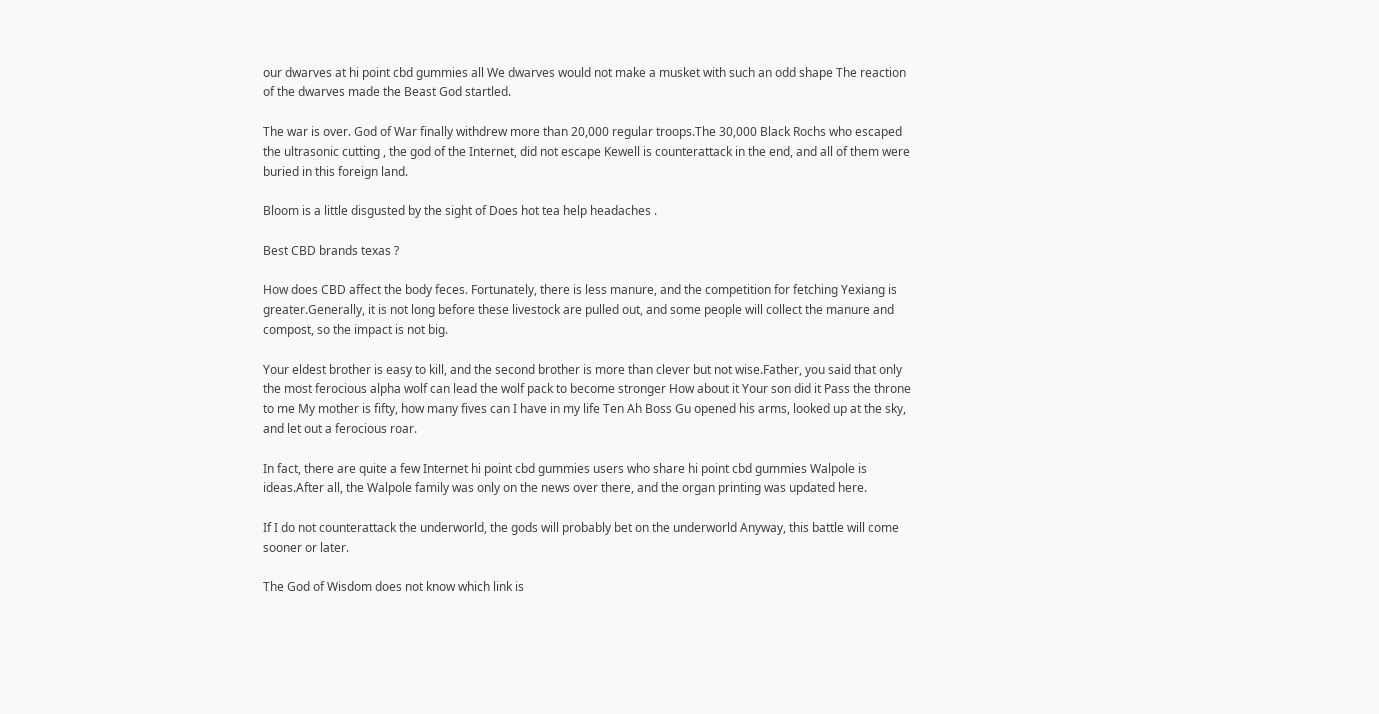our dwarves at hi point cbd gummies all We dwarves would not make a musket with such an odd shape The reaction of the dwarves made the Beast God startled.

The war is over. God of War finally withdrew more than 20,000 regular troops.The 30,000 Black Rochs who escaped the ultrasonic cutting , the god of the Internet, did not escape Kewell is counterattack in the end, and all of them were buried in this foreign land.

Bloom is a little disgusted by the sight of Does hot tea help headaches .

Best CBD brands texas ?

How does CBD affect the body feces. Fortunately, there is less manure, and the competition for fetching Yexiang is greater.Generally, it is not long before these livestock are pulled out, and some people will collect the manure and compost, so the impact is not big.

Your eldest brother is easy to kill, and the second brother is more than clever but not wise.Father, you said that only the most ferocious alpha wolf can lead the wolf pack to become stronger How about it Your son did it Pass the throne to me My mother is fifty, how many fives can I have in my life Ten Ah Boss Gu opened his arms, looked up at the sky, and let out a ferocious roar.

In fact, there are quite a few Internet hi point cbd gummies users who share hi point cbd gummies Walpole is ideas.After all, the Walpole family was only on the news over there, and the organ printing was updated here.

If I do not counterattack the underworld, the gods will probably bet on the underworld Anyway, this battle will come sooner or later.

The God of Wisdom does not know which link is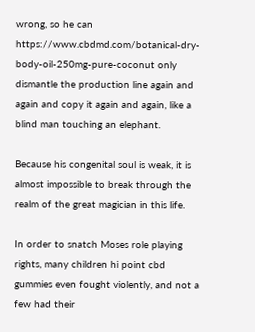wrong, so he can https://www.cbdmd.com/botanical-dry-body-oil-250mg-pure-coconut only dismantle the production line again and again and copy it again and again, like a blind man touching an elephant.

Because his congenital soul is weak, it is almost impossible to break through the realm of the great magician in this life.

In order to snatch Moses role playing rights, many children hi point cbd gummies even fought violently, and not a few had their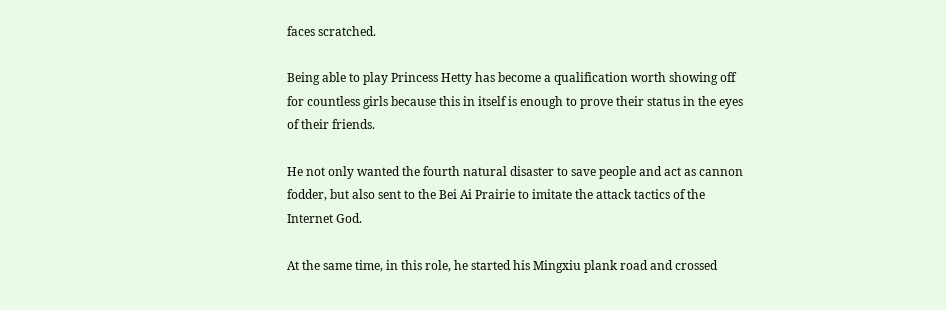faces scratched.

Being able to play Princess Hetty has become a qualification worth showing off for countless girls because this in itself is enough to prove their status in the eyes of their friends.

He not only wanted the fourth natural disaster to save people and act as cannon fodder, but also sent to the Bei Ai Prairie to imitate the attack tactics of the Internet God.

At the same time, in this role, he started his Mingxiu plank road and crossed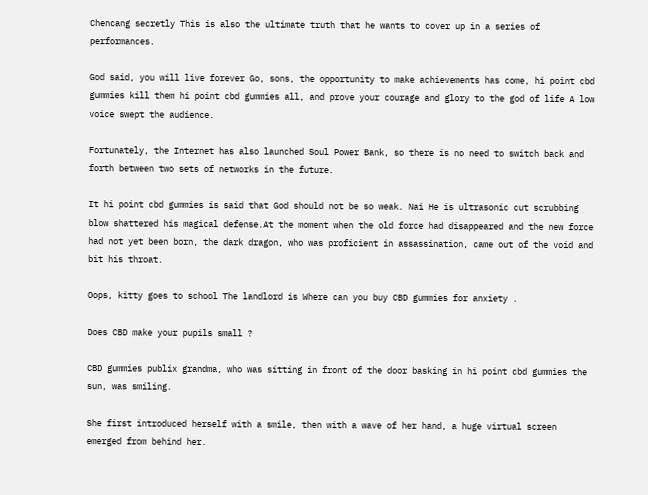Chencang secretly This is also the ultimate truth that he wants to cover up in a series of performances.

God said, you will live forever Go, sons, the opportunity to make achievements has come, hi point cbd gummies kill them hi point cbd gummies all, and prove your courage and glory to the god of life A low voice swept the audience.

Fortunately, the Internet has also launched Soul Power Bank, so there is no need to switch back and forth between two sets of networks in the future.

It hi point cbd gummies is said that God should not be so weak. Nai He is ultrasonic cut scrubbing blow shattered his magical defense.At the moment when the old force had disappeared and the new force had not yet been born, the dark dragon, who was proficient in assassination, came out of the void and bit his throat.

Oops, kitty goes to school The landlord is Where can you buy CBD gummies for anxiety .

Does CBD make your pupils small ?

CBD gummies publix grandma, who was sitting in front of the door basking in hi point cbd gummies the sun, was smiling.

She first introduced herself with a smile, then with a wave of her hand, a huge virtual screen emerged from behind her.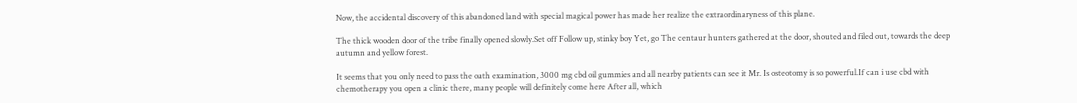Now, the accidental discovery of this abandoned land with special magical power has made her realize the extraordinaryness of this plane.

The thick wooden door of the tribe finally opened slowly.Set off Follow up, stinky boy Yet, go The centaur hunters gathered at the door, shouted and filed out, towards the deep autumn and yellow forest.

It seems that you only need to pass the oath examination, 3000 mg cbd oil gummies and all nearby patients can see it Mr. Is osteotomy is so powerful.If can i use cbd with chemotherapy you open a clinic there, many people will definitely come here After all, which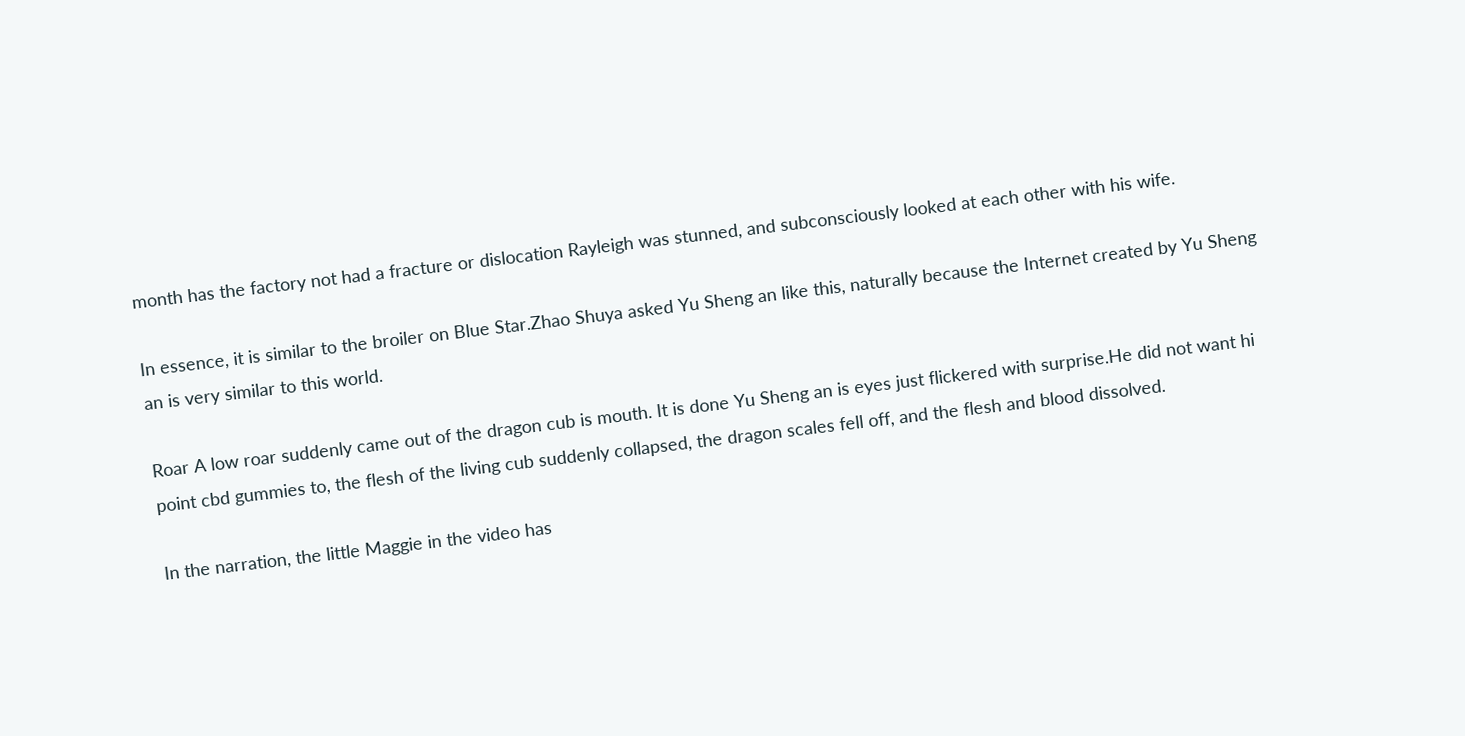month has the factory not had a fracture or dislocation Rayleigh was stunned, and subconsciously looked at each other with his wife.

In essence, it is similar to the broiler on Blue Star.Zhao Shuya asked Yu Sheng an like this, naturally because the Internet created by Yu Sheng an is very similar to this world.

Roar A low roar suddenly came out of the dragon cub is mouth. It is done Yu Sheng an is eyes just flickered with surprise.He did not want hi point cbd gummies to, the flesh of the living cub suddenly collapsed, the dragon scales fell off, and the flesh and blood dissolved.

In the narration, the little Maggie in the video has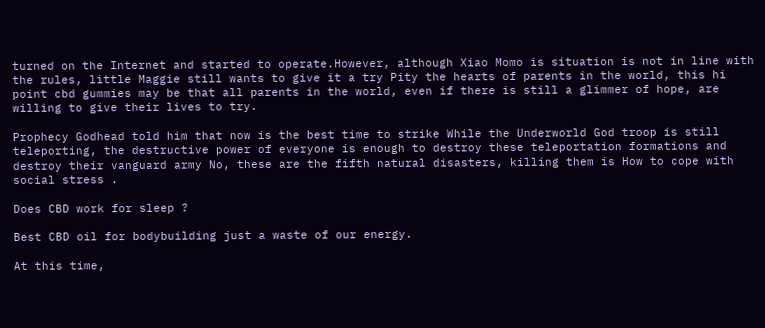turned on the Internet and started to operate.However, although Xiao Momo is situation is not in line with the rules, little Maggie still wants to give it a try Pity the hearts of parents in the world, this hi point cbd gummies may be that all parents in the world, even if there is still a glimmer of hope, are willing to give their lives to try.

Prophecy Godhead told him that now is the best time to strike While the Underworld God troop is still teleporting, the destructive power of everyone is enough to destroy these teleportation formations and destroy their vanguard army No, these are the fifth natural disasters, killing them is How to cope with social stress .

Does CBD work for sleep ?

Best CBD oil for bodybuilding just a waste of our energy.

At this time,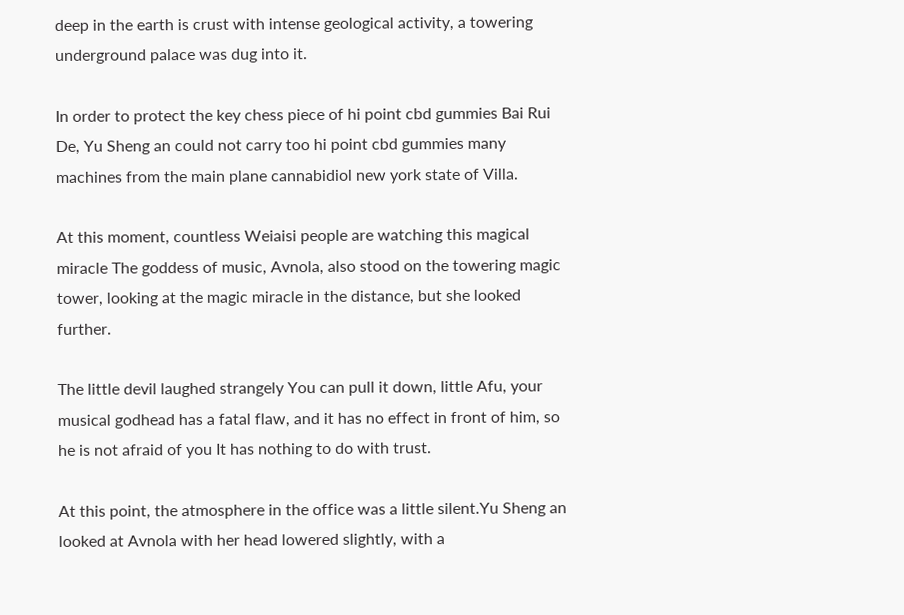deep in the earth is crust with intense geological activity, a towering underground palace was dug into it.

In order to protect the key chess piece of hi point cbd gummies Bai Rui De, Yu Sheng an could not carry too hi point cbd gummies many machines from the main plane cannabidiol new york state of Villa.

At this moment, countless Weiaisi people are watching this magical miracle The goddess of music, Avnola, also stood on the towering magic tower, looking at the magic miracle in the distance, but she looked further.

The little devil laughed strangely You can pull it down, little Afu, your musical godhead has a fatal flaw, and it has no effect in front of him, so he is not afraid of you It has nothing to do with trust.

At this point, the atmosphere in the office was a little silent.Yu Sheng an looked at Avnola with her head lowered slightly, with a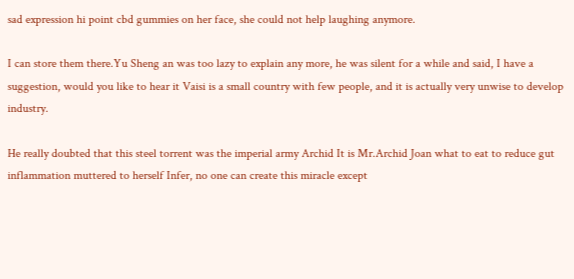sad expression hi point cbd gummies on her face, she could not help laughing anymore.

I can store them there.Yu Sheng an was too lazy to explain any more, he was silent for a while and said, I have a suggestion, would you like to hear it Vaisi is a small country with few people, and it is actually very unwise to develop industry.

He really doubted that this steel torrent was the imperial army Archid It is Mr.Archid Joan what to eat to reduce gut inflammation muttered to herself Infer, no one can create this miracle except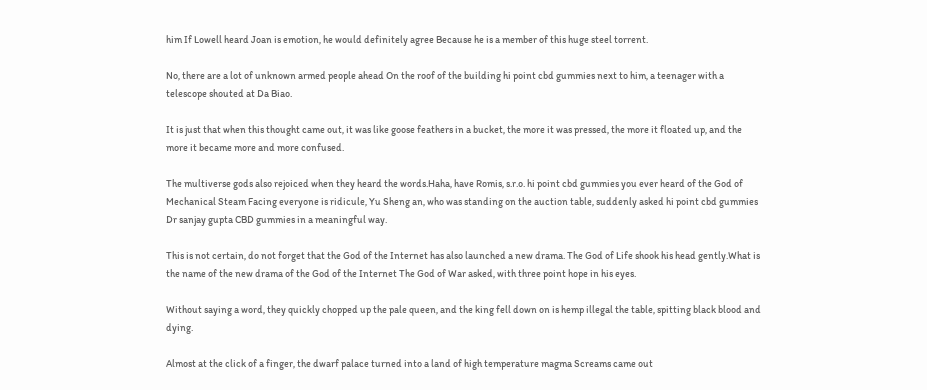him If Lowell heard Joan is emotion, he would definitely agree Because he is a member of this huge steel torrent.

No, there are a lot of unknown armed people ahead On the roof of the building hi point cbd gummies next to him, a teenager with a telescope shouted at Da Biao.

It is just that when this thought came out, it was like goose feathers in a bucket, the more it was pressed, the more it floated up, and the more it became more and more confused.

The multiverse gods also rejoiced when they heard the words.Haha, have Romis, s.r.o. hi point cbd gummies you ever heard of the God of Mechanical Steam Facing everyone is ridicule, Yu Sheng an, who was standing on the auction table, suddenly asked hi point cbd gummies Dr sanjay gupta CBD gummies in a meaningful way.

This is not certain, do not forget that the God of the Internet has also launched a new drama. The God of Life shook his head gently.What is the name of the new drama of the God of the Internet The God of War asked, with three point hope in his eyes.

Without saying a word, they quickly chopped up the pale queen, and the king fell down on is hemp illegal the table, spitting black blood and dying.

Almost at the click of a finger, the dwarf palace turned into a land of high temperature magma Screams came out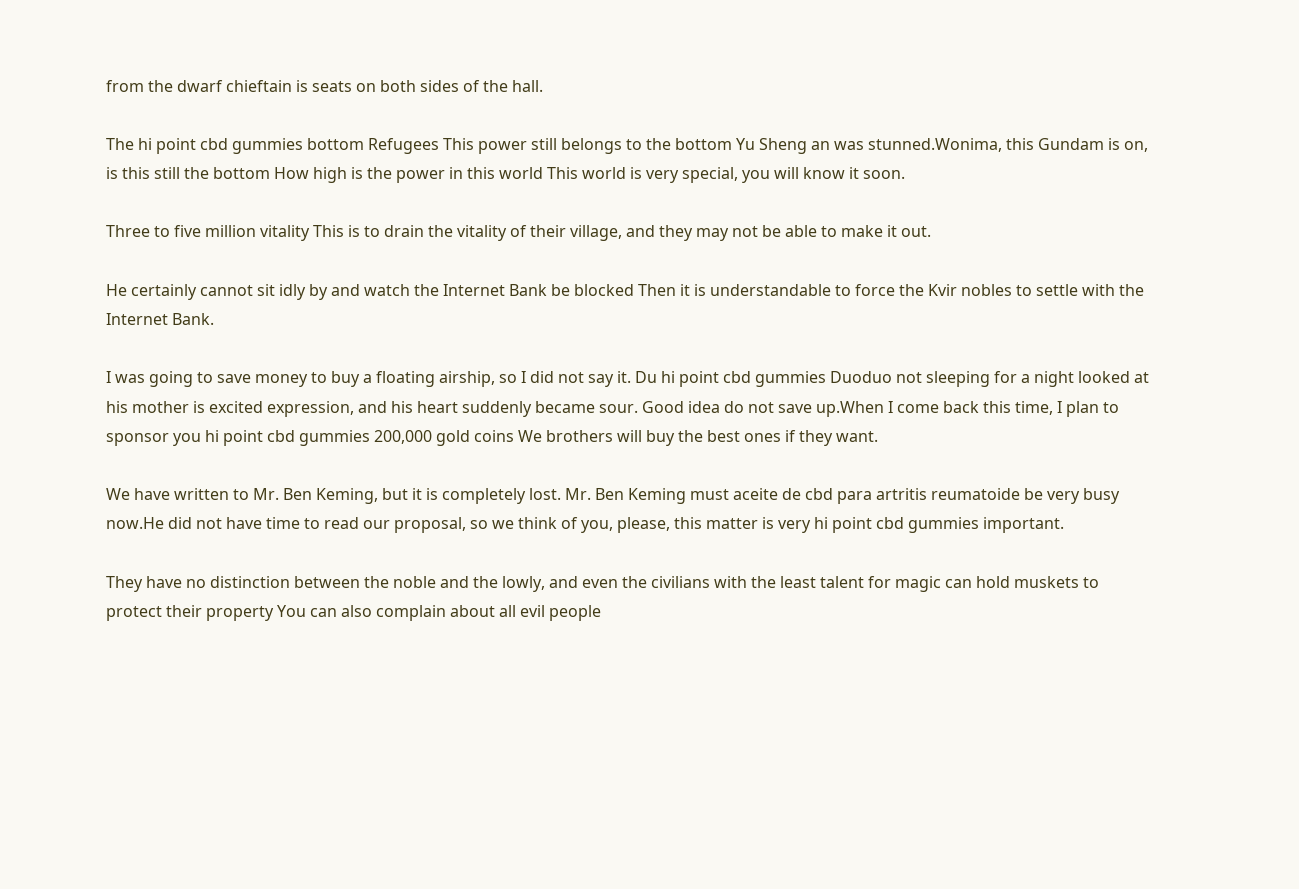from the dwarf chieftain is seats on both sides of the hall.

The hi point cbd gummies bottom Refugees This power still belongs to the bottom Yu Sheng an was stunned.Wonima, this Gundam is on, is this still the bottom How high is the power in this world This world is very special, you will know it soon.

Three to five million vitality This is to drain the vitality of their village, and they may not be able to make it out.

He certainly cannot sit idly by and watch the Internet Bank be blocked Then it is understandable to force the Kvir nobles to settle with the Internet Bank.

I was going to save money to buy a floating airship, so I did not say it. Du hi point cbd gummies Duoduo not sleeping for a night looked at his mother is excited expression, and his heart suddenly became sour. Good idea do not save up.When I come back this time, I plan to sponsor you hi point cbd gummies 200,000 gold coins We brothers will buy the best ones if they want.

We have written to Mr. Ben Keming, but it is completely lost. Mr. Ben Keming must aceite de cbd para artritis reumatoide be very busy now.He did not have time to read our proposal, so we think of you, please, this matter is very hi point cbd gummies important.

They have no distinction between the noble and the lowly, and even the civilians with the least talent for magic can hold muskets to protect their property You can also complain about all evil people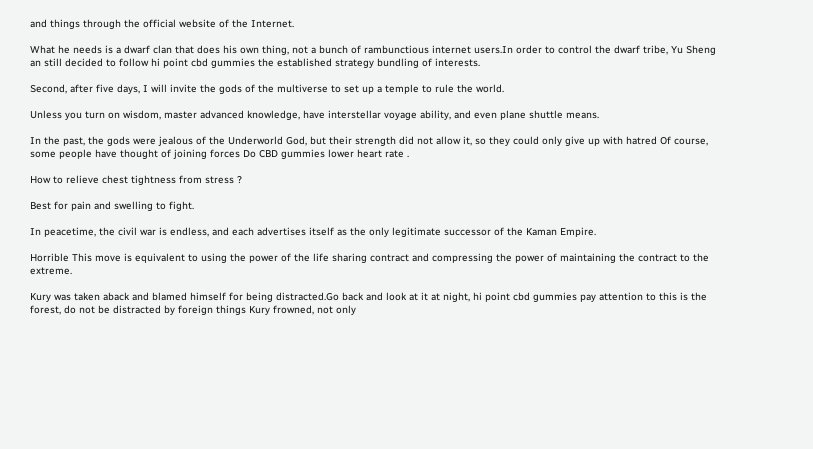and things through the official website of the Internet.

What he needs is a dwarf clan that does his own thing, not a bunch of rambunctious internet users.In order to control the dwarf tribe, Yu Sheng an still decided to follow hi point cbd gummies the established strategy bundling of interests.

Second, after five days, I will invite the gods of the multiverse to set up a temple to rule the world.

Unless you turn on wisdom, master advanced knowledge, have interstellar voyage ability, and even plane shuttle means.

In the past, the gods were jealous of the Underworld God, but their strength did not allow it, so they could only give up with hatred Of course, some people have thought of joining forces Do CBD gummies lower heart rate .

How to relieve chest tightness from stress ?

Best for pain and swelling to fight.

In peacetime, the civil war is endless, and each advertises itself as the only legitimate successor of the Kaman Empire.

Horrible This move is equivalent to using the power of the life sharing contract and compressing the power of maintaining the contract to the extreme.

Kury was taken aback and blamed himself for being distracted.Go back and look at it at night, hi point cbd gummies pay attention to this is the forest, do not be distracted by foreign things Kury frowned, not only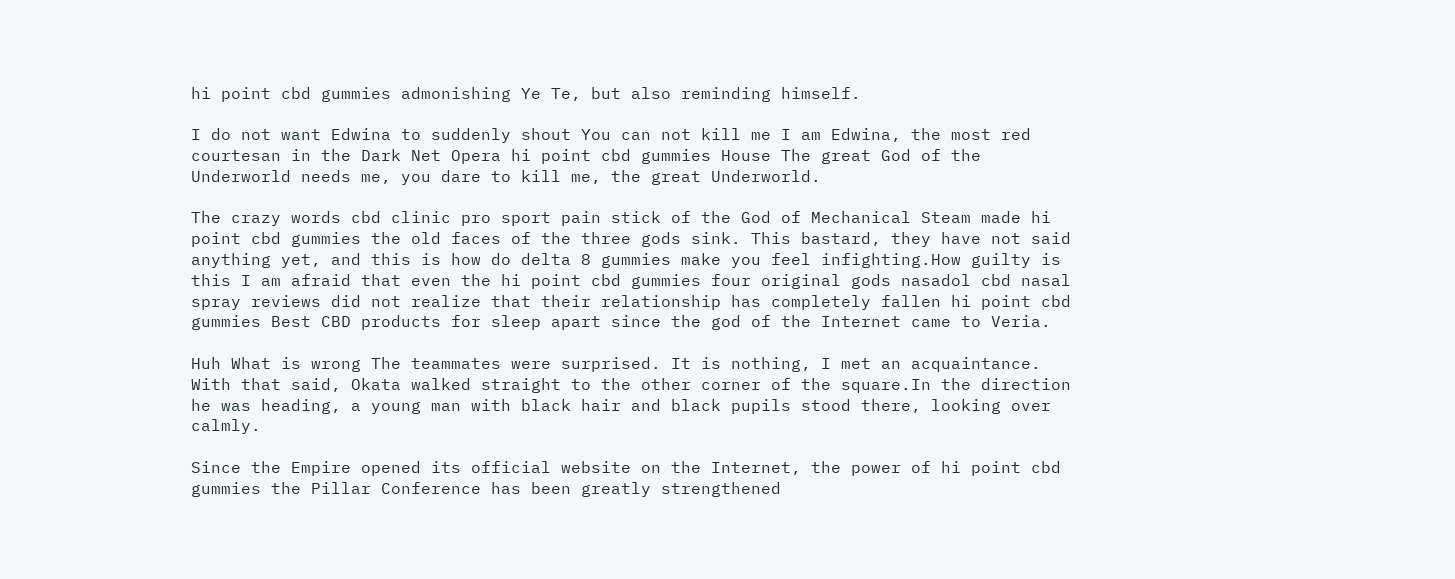hi point cbd gummies admonishing Ye Te, but also reminding himself.

I do not want Edwina to suddenly shout You can not kill me I am Edwina, the most red courtesan in the Dark Net Opera hi point cbd gummies House The great God of the Underworld needs me, you dare to kill me, the great Underworld.

The crazy words cbd clinic pro sport pain stick of the God of Mechanical Steam made hi point cbd gummies the old faces of the three gods sink. This bastard, they have not said anything yet, and this is how do delta 8 gummies make you feel infighting.How guilty is this I am afraid that even the hi point cbd gummies four original gods nasadol cbd nasal spray reviews did not realize that their relationship has completely fallen hi point cbd gummies Best CBD products for sleep apart since the god of the Internet came to Veria.

Huh What is wrong The teammates were surprised. It is nothing, I met an acquaintance. With that said, Okata walked straight to the other corner of the square.In the direction he was heading, a young man with black hair and black pupils stood there, looking over calmly.

Since the Empire opened its official website on the Internet, the power of hi point cbd gummies the Pillar Conference has been greatly strengthened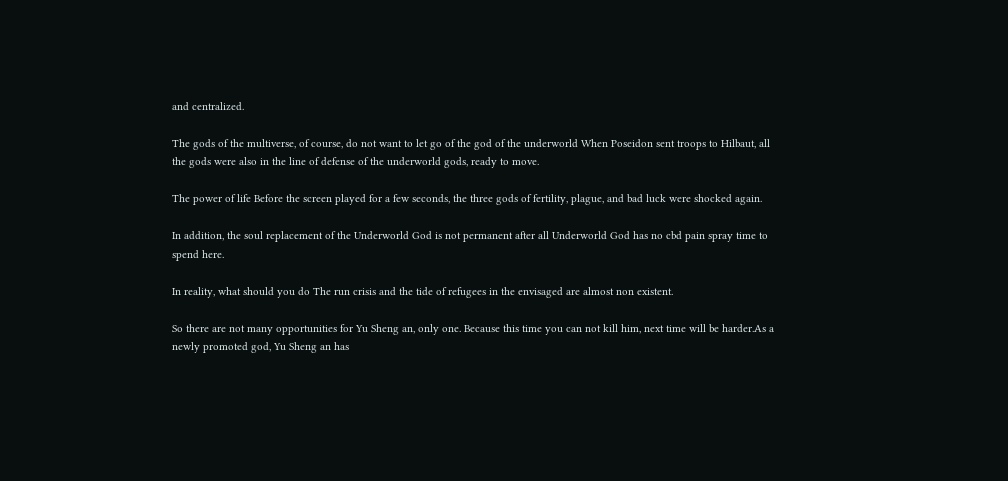and centralized.

The gods of the multiverse, of course, do not want to let go of the god of the underworld When Poseidon sent troops to Hilbaut, all the gods were also in the line of defense of the underworld gods, ready to move.

The power of life Before the screen played for a few seconds, the three gods of fertility, plague, and bad luck were shocked again.

In addition, the soul replacement of the Underworld God is not permanent after all Underworld God has no cbd pain spray time to spend here.

In reality, what should you do The run crisis and the tide of refugees in the envisaged are almost non existent.

So there are not many opportunities for Yu Sheng an, only one. Because this time you can not kill him, next time will be harder.As a newly promoted god, Yu Sheng an has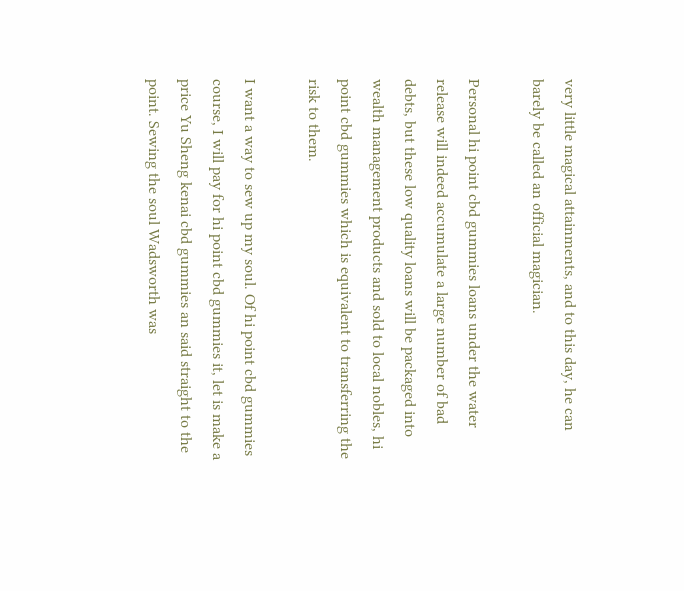very little magical attainments, and to this day, he can barely be called an official magician.

Personal hi point cbd gummies loans under the water release will indeed accumulate a large number of bad debts, but these low quality loans will be packaged into wealth management products and sold to local nobles, hi point cbd gummies which is equivalent to transferring the risk to them.

I want a way to sew up my soul. Of hi point cbd gummies course, I will pay for hi point cbd gummies it, let is make a price Yu Sheng kenai cbd gummies an said straight to the point. Sewing the soul Wadsworth was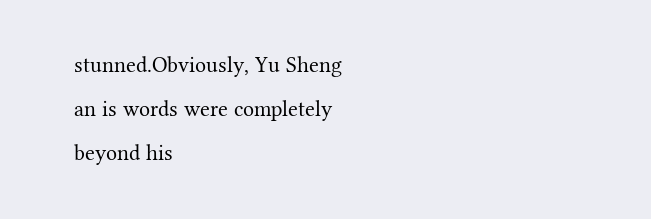stunned.Obviously, Yu Sheng an is words were completely beyond his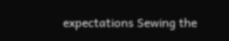expectations Sewing the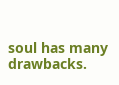soul has many drawbacks.